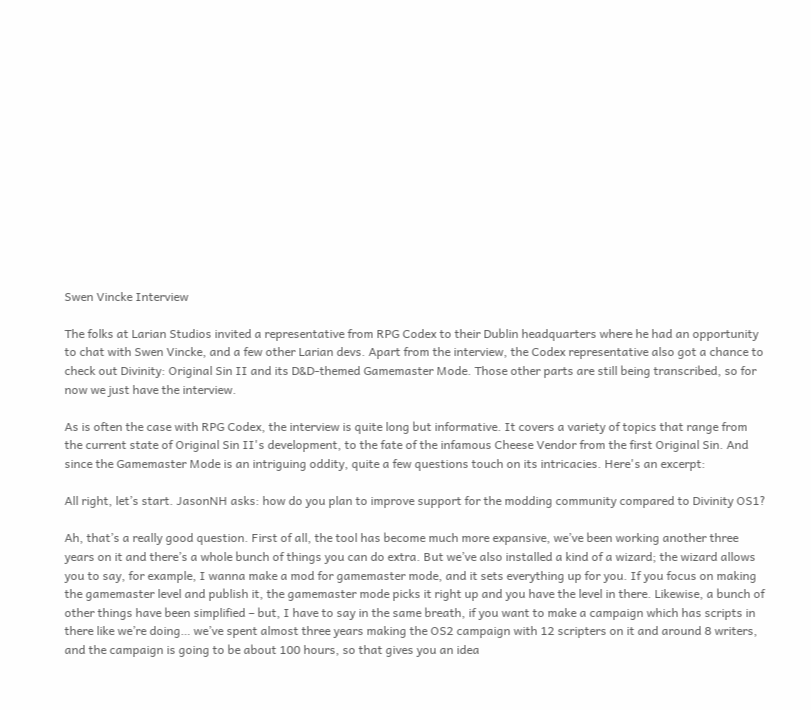Swen Vincke Interview

The folks at Larian Studios invited a representative from RPG Codex to their Dublin headquarters where he had an opportunity to chat with Swen Vincke, and a few other Larian devs. Apart from the interview, the Codex representative also got a chance to check out Divinity: Original Sin II and its D&D-themed Gamemaster Mode. Those other parts are still being transcribed, so for now we just have the interview.

As is often the case with RPG Codex, the interview is quite long but informative. It covers a variety of topics that range from the current state of Original Sin II's development, to the fate of the infamous Cheese Vendor from the first Original Sin. And since the Gamemaster Mode is an intriguing oddity, quite a few questions touch on its intricacies. Here's an excerpt:

All right, let’s start. JasonNH asks: how do you plan to improve support for the modding community compared to Divinity OS1?

Ah, that’s a really good question. First of all, the tool has become much more expansive, we’ve been working another three years on it and there’s a whole bunch of things you can do extra. But we’ve also installed a kind of a wizard; the wizard allows you to say, for example, I wanna make a mod for gamemaster mode, and it sets everything up for you. If you focus on making the gamemaster level and publish it, the gamemaster mode picks it right up and you have the level in there. Likewise, a bunch of other things have been simplified – but, I have to say in the same breath, if you want to make a campaign which has scripts in there like we’re doing… we’ve spent almost three years making the OS2 campaign with 12 scripters on it and around 8 writers, and the campaign is going to be about 100 hours, so that gives you an idea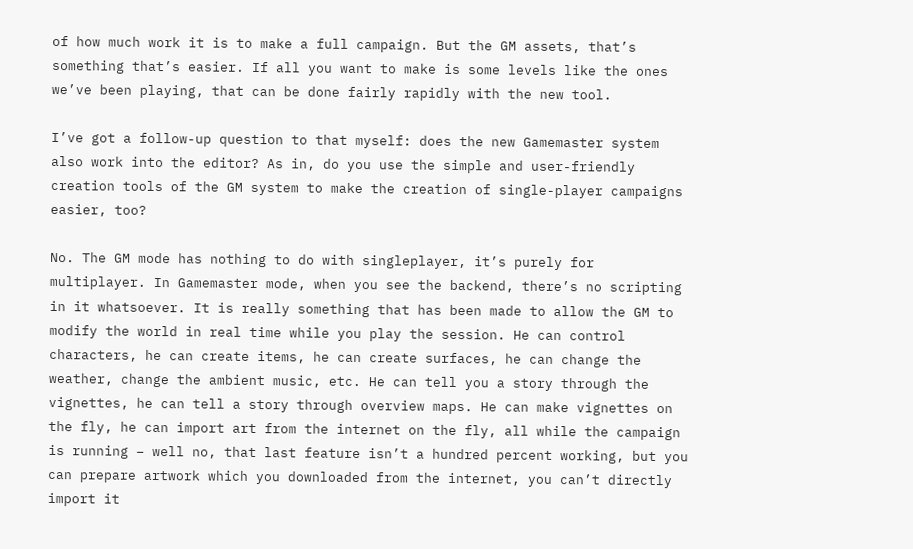of how much work it is to make a full campaign. But the GM assets, that’s something that’s easier. If all you want to make is some levels like the ones we’ve been playing, that can be done fairly rapidly with the new tool.

I’ve got a follow-up question to that myself: does the new Gamemaster system also work into the editor? As in, do you use the simple and user-friendly creation tools of the GM system to make the creation of single-player campaigns easier, too?

No. The GM mode has nothing to do with singleplayer, it’s purely for multiplayer. In Gamemaster mode, when you see the backend, there’s no scripting in it whatsoever. It is really something that has been made to allow the GM to modify the world in real time while you play the session. He can control characters, he can create items, he can create surfaces, he can change the weather, change the ambient music, etc. He can tell you a story through the vignettes, he can tell a story through overview maps. He can make vignettes on the fly, he can import art from the internet on the fly, all while the campaign is running – well no, that last feature isn’t a hundred percent working, but you can prepare artwork which you downloaded from the internet, you can’t directly import it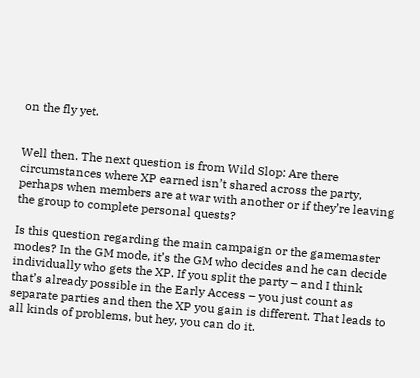on the fly yet.


Well then. The next question is from Wild Slop: Are there circumstances where XP earned isn’t shared across the party, perhaps when members are at war with another or if they’re leaving the group to complete personal quests?

Is this question regarding the main campaign or the gamemaster modes? In the GM mode, it’s the GM who decides and he can decide individually who gets the XP. If you split the party – and I think that’s already possible in the Early Access – you just count as separate parties and then the XP you gain is different. That leads to all kinds of problems, but hey, you can do it.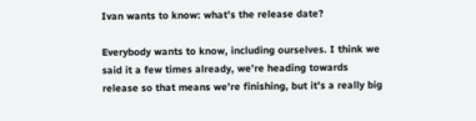Ivan wants to know: what’s the release date?

Everybody wants to know, including ourselves. I think we said it a few times already, we’re heading towards release so that means we’re finishing, but it’s a really big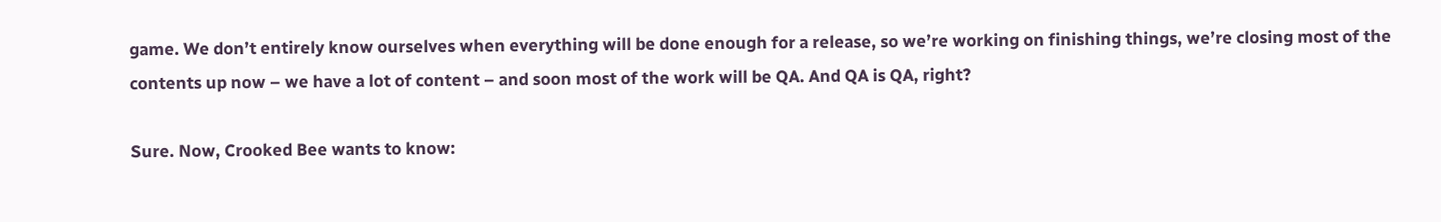game. We don’t entirely know ourselves when everything will be done enough for a release, so we’re working on finishing things, we’re closing most of the contents up now – we have a lot of content – and soon most of the work will be QA. And QA is QA, right?

Sure. Now, Crooked Bee wants to know: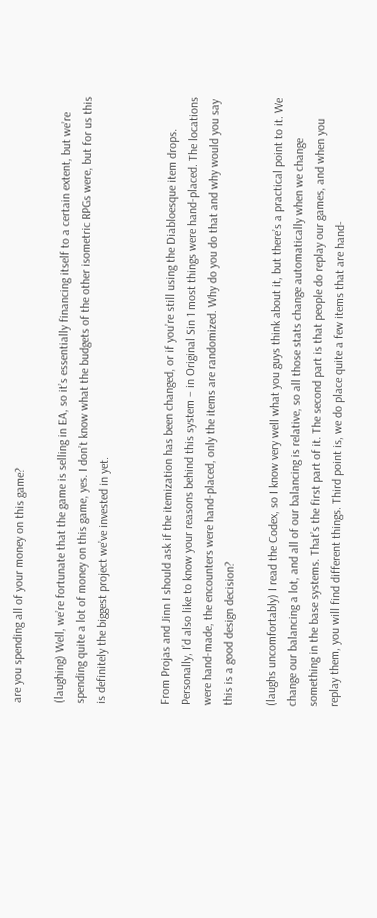are you spending all of your money on this game?

(laughing) Well, we’re fortunate that the game is selling in EA, so it’s essentially financing itself to a certain extent, but we’re spending quite a lot of money on this game, yes. I don’t know what the budgets of the other isometric RPGs were, but for us this is definitely the biggest project we’ve invested in yet.


From Projas and Jinn I should ask if the itemization has been changed, or if you’re still using the Diabloesque item drops. Personally, I’d also like to know your reasons behind this system – in Original Sin 1 most things were hand-placed. The locations were hand-made, the encounters were hand-placed, only the items are randomized. Why do you do that and why would you say this is a good design decision?

(laughs uncomfortably) I read the Codex, so I know very well what you guys think about it, but there’s a practical point to it. We change our balancing a lot, and all of our balancing is relative, so all those stats change automatically when we change something in the base systems. That’s the first part of it. The second part is that people do replay our games, and when you replay them, you will find different things. Third point is, we do place quite a few items that are hand-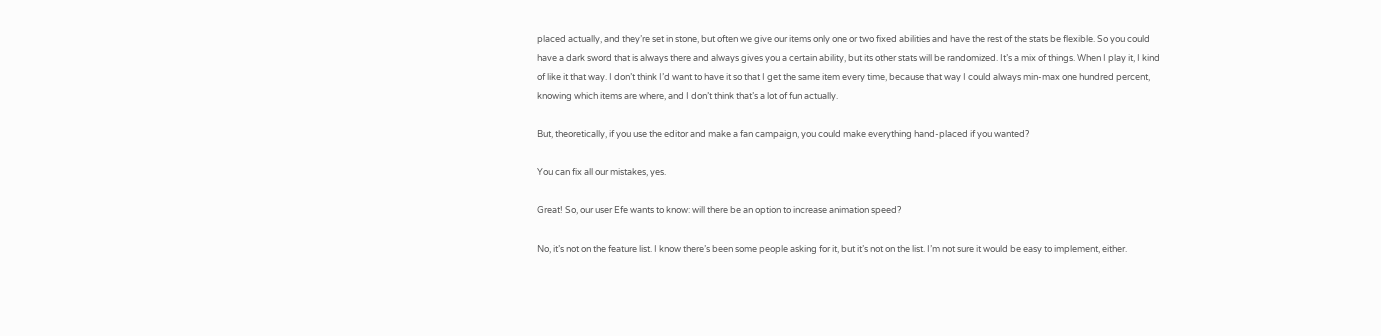placed actually, and they’re set in stone, but often we give our items only one or two fixed abilities and have the rest of the stats be flexible. So you could have a dark sword that is always there and always gives you a certain ability, but its other stats will be randomized. It’s a mix of things. When I play it, I kind of like it that way. I don’t think I’d want to have it so that I get the same item every time, because that way I could always min-max one hundred percent, knowing which items are where, and I don’t think that’s a lot of fun actually.

But, theoretically, if you use the editor and make a fan campaign, you could make everything hand-placed if you wanted?

You can fix all our mistakes, yes.

Great! So, our user Efe wants to know: will there be an option to increase animation speed?

No, it’s not on the feature list. I know there’s been some people asking for it, but it’s not on the list. I’m not sure it would be easy to implement, either.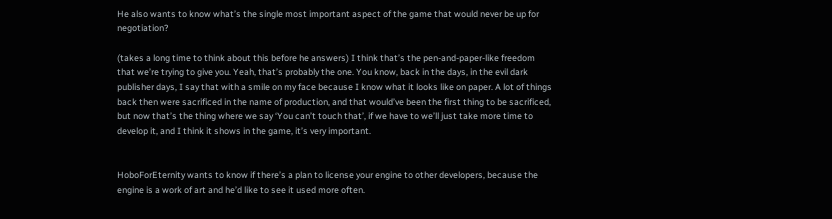He also wants to know what’s the single most important aspect of the game that would never be up for negotiation?

(takes a long time to think about this before he answers) I think that’s the pen-and-paper-like freedom that we’re trying to give you. Yeah, that’s probably the one. You know, back in the days, in the evil dark publisher days, I say that with a smile on my face because I know what it looks like on paper. A lot of things back then were sacrificed in the name of production, and that would’ve been the first thing to be sacrificed, but now that’s the thing where we say ‘You can’t touch that’, if we have to we’ll just take more time to develop it, and I think it shows in the game, it’s very important.


HoboForEternity wants to know if there’s a plan to license your engine to other developers, because the engine is a work of art and he’d like to see it used more often.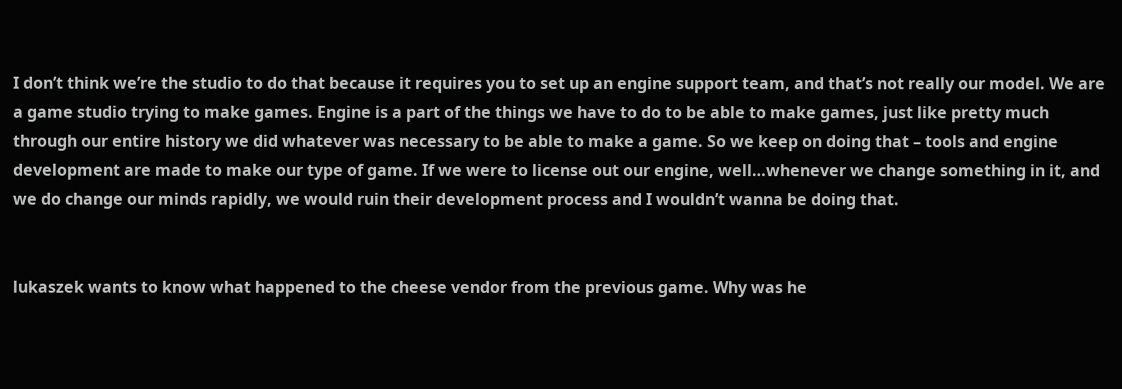I don’t think we’re the studio to do that because it requires you to set up an engine support team, and that’s not really our model. We are a game studio trying to make games. Engine is a part of the things we have to do to be able to make games, just like pretty much through our entire history we did whatever was necessary to be able to make a game. So we keep on doing that – tools and engine development are made to make our type of game. If we were to license out our engine, well…whenever we change something in it, and we do change our minds rapidly, we would ruin their development process and I wouldn’t wanna be doing that.


lukaszek wants to know what happened to the cheese vendor from the previous game. Why was he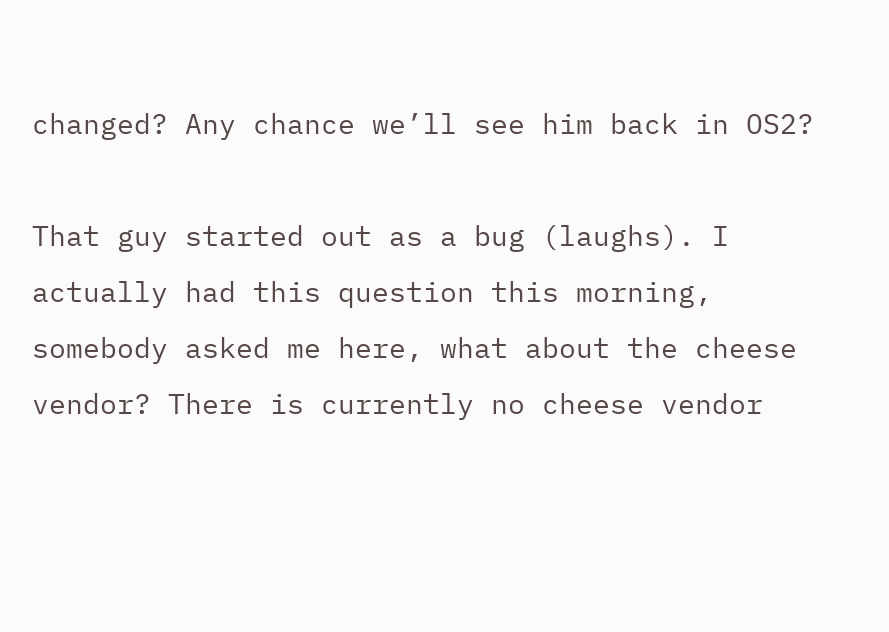changed? Any chance we’ll see him back in OS2?

That guy started out as a bug (laughs). I actually had this question this morning, somebody asked me here, what about the cheese vendor? There is currently no cheese vendor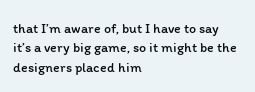that I’m aware of, but I have to say it’s a very big game, so it might be the designers placed him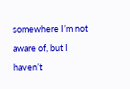somewhere I’m not aware of, but I haven’t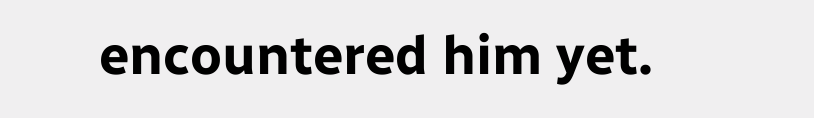encountered him yet.